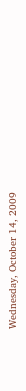Wednesday, October 14, 2009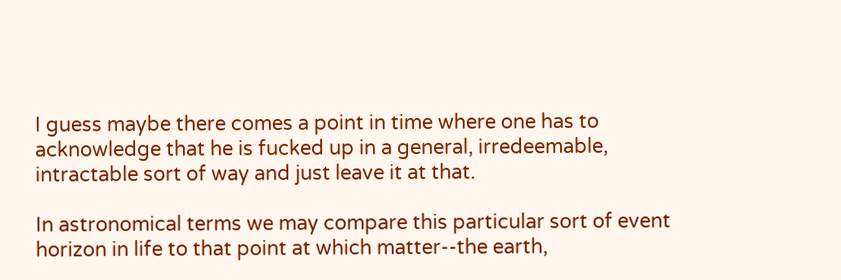I guess maybe there comes a point in time where one has to acknowledge that he is fucked up in a general, irredeemable, intractable sort of way and just leave it at that.

In astronomical terms we may compare this particular sort of event horizon in life to that point at which matter--the earth,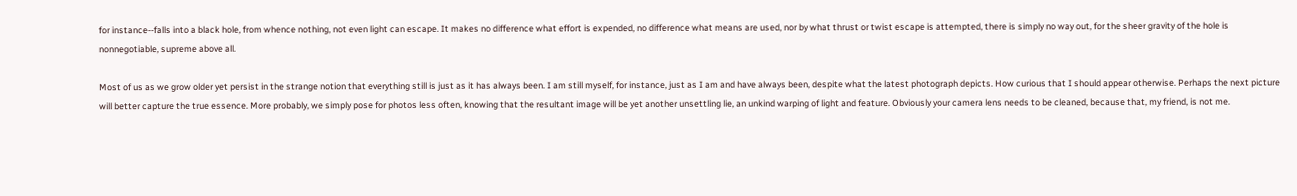for instance--falls into a black hole, from whence nothing, not even light can escape. It makes no difference what effort is expended, no difference what means are used, nor by what thrust or twist escape is attempted, there is simply no way out, for the sheer gravity of the hole is nonnegotiable, supreme above all.

Most of us as we grow older yet persist in the strange notion that everything still is just as it has always been. I am still myself, for instance, just as I am and have always been, despite what the latest photograph depicts. How curious that I should appear otherwise. Perhaps the next picture will better capture the true essence. More probably, we simply pose for photos less often, knowing that the resultant image will be yet another unsettling lie, an unkind warping of light and feature. Obviously your camera lens needs to be cleaned, because that, my friend, is not me.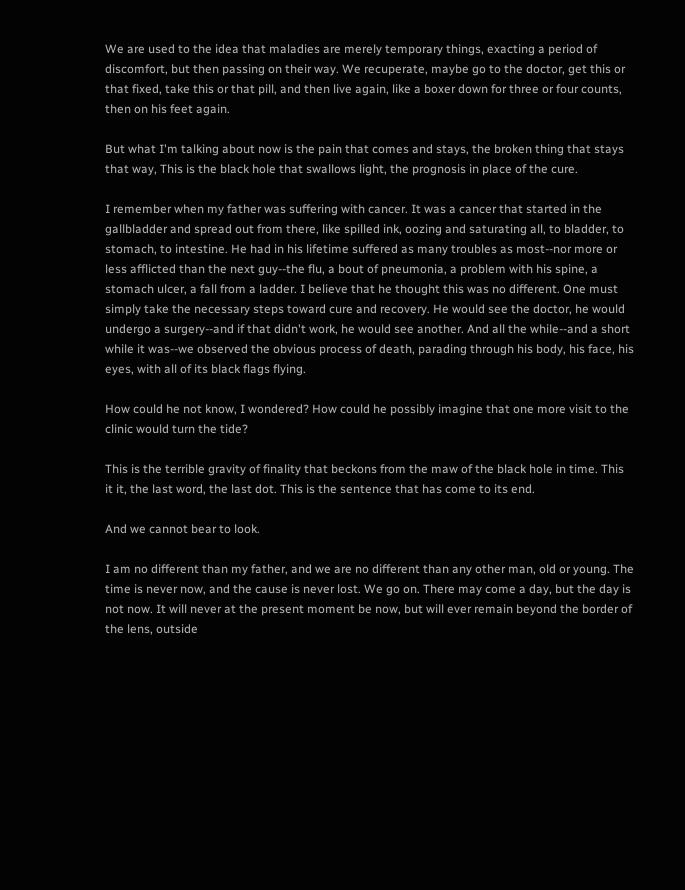We are used to the idea that maladies are merely temporary things, exacting a period of discomfort, but then passing on their way. We recuperate, maybe go to the doctor, get this or that fixed, take this or that pill, and then live again, like a boxer down for three or four counts, then on his feet again.

But what I'm talking about now is the pain that comes and stays, the broken thing that stays that way, This is the black hole that swallows light, the prognosis in place of the cure.

I remember when my father was suffering with cancer. It was a cancer that started in the gallbladder and spread out from there, like spilled ink, oozing and saturating all, to bladder, to stomach, to intestine. He had in his lifetime suffered as many troubles as most--nor more or less afflicted than the next guy--the flu, a bout of pneumonia, a problem with his spine, a stomach ulcer, a fall from a ladder. I believe that he thought this was no different. One must simply take the necessary steps toward cure and recovery. He would see the doctor, he would undergo a surgery--and if that didn't work, he would see another. And all the while--and a short while it was--we observed the obvious process of death, parading through his body, his face, his eyes, with all of its black flags flying.

How could he not know, I wondered? How could he possibly imagine that one more visit to the clinic would turn the tide?

This is the terrible gravity of finality that beckons from the maw of the black hole in time. This it it, the last word, the last dot. This is the sentence that has come to its end.

And we cannot bear to look.

I am no different than my father, and we are no different than any other man, old or young. The time is never now, and the cause is never lost. We go on. There may come a day, but the day is not now. It will never at the present moment be now, but will ever remain beyond the border of the lens, outside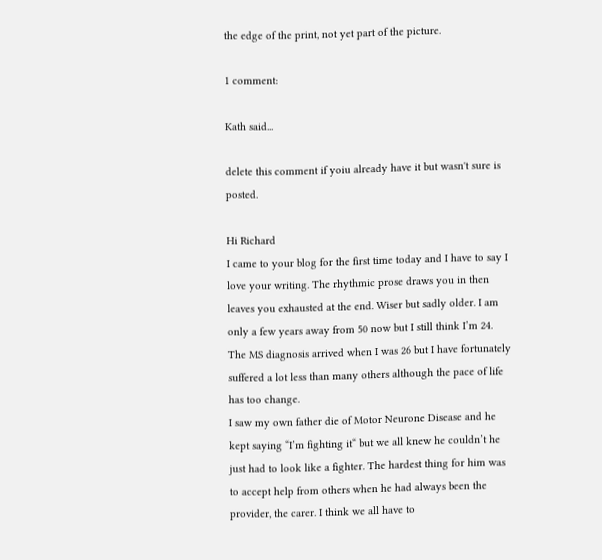the edge of the print, not yet part of the picture.

1 comment:

Kath said...

delete this comment if yoiu already have it but wasn't sure is posted.

Hi Richard
I came to your blog for the first time today and I have to say I love your writing. The rhythmic prose draws you in then leaves you exhausted at the end. Wiser but sadly older. I am only a few years away from 50 now but I still think I’m 24. The MS diagnosis arrived when I was 26 but I have fortunately suffered a lot less than many others although the pace of life has too change.
I saw my own father die of Motor Neurone Disease and he kept saying “I’m fighting it“ but we all knew he couldn’t he just had to look like a fighter. The hardest thing for him was to accept help from others when he had always been the provider, the carer. I think we all have to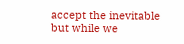accept the inevitable but while we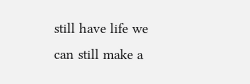still have life we can still make a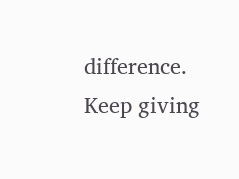difference.
Keep giving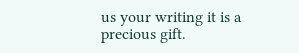us your writing it is a precious gift.